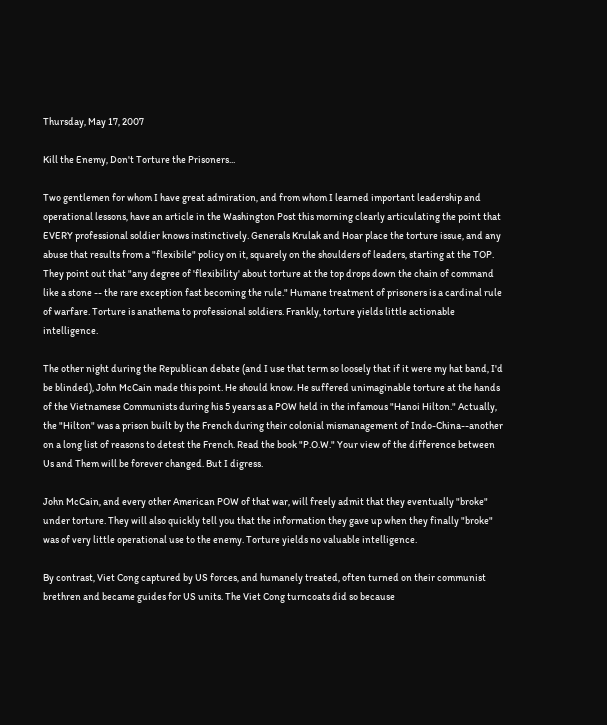Thursday, May 17, 2007

Kill the Enemy, Don't Torture the Prisoners...

Two gentlemen for whom I have great admiration, and from whom I learned important leadership and operational lessons, have an article in the Washington Post this morning clearly articulating the point that EVERY professional soldier knows instinctively. Generals Krulak and Hoar place the torture issue, and any abuse that results from a "flexibile" policy on it, squarely on the shoulders of leaders, starting at the TOP. They point out that "any degree of 'flexibility' about torture at the top drops down the chain of command like a stone -- the rare exception fast becoming the rule." Humane treatment of prisoners is a cardinal rule of warfare. Torture is anathema to professional soldiers. Frankly, torture yields little actionable intelligence.

The other night during the Republican debate (and I use that term so loosely that if it were my hat band, I'd be blinded), John McCain made this point. He should know. He suffered unimaginable torture at the hands of the Vietnamese Communists during his 5 years as a POW held in the infamous "Hanoi Hilton." Actually, the "Hilton" was a prison built by the French during their colonial mismanagement of Indo-China--another on a long list of reasons to detest the French. Read the book "P.O.W." Your view of the difference between Us and Them will be forever changed. But I digress.

John McCain, and every other American POW of that war, will freely admit that they eventually "broke" under torture. They will also quickly tell you that the information they gave up when they finally "broke" was of very little operational use to the enemy. Torture yields no valuable intelligence.

By contrast, Viet Cong captured by US forces, and humanely treated, often turned on their communist brethren and became guides for US units. The Viet Cong turncoats did so because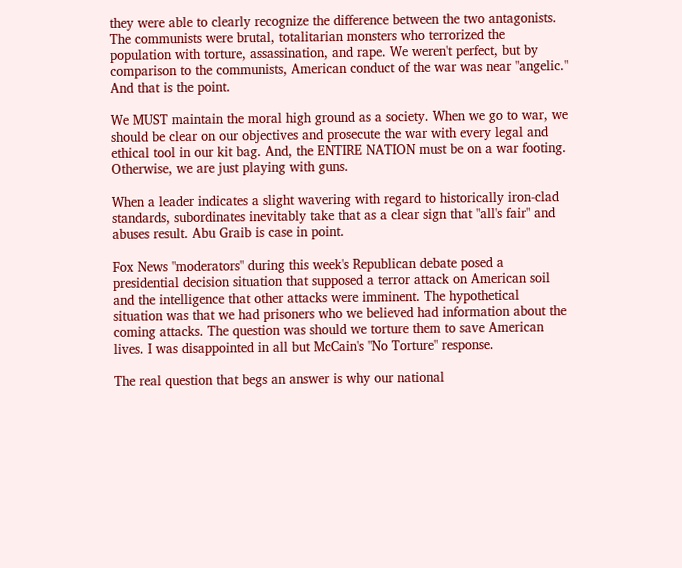they were able to clearly recognize the difference between the two antagonists. The communists were brutal, totalitarian monsters who terrorized the population with torture, assassination, and rape. We weren't perfect, but by comparison to the communists, American conduct of the war was near "angelic." And that is the point.

We MUST maintain the moral high ground as a society. When we go to war, we should be clear on our objectives and prosecute the war with every legal and ethical tool in our kit bag. And, the ENTIRE NATION must be on a war footing. Otherwise, we are just playing with guns.

When a leader indicates a slight wavering with regard to historically iron-clad standards, subordinates inevitably take that as a clear sign that "all's fair" and abuses result. Abu Graib is case in point.

Fox News "moderators" during this week's Republican debate posed a presidential decision situation that supposed a terror attack on American soil and the intelligence that other attacks were imminent. The hypothetical situation was that we had prisoners who we believed had information about the coming attacks. The question was should we torture them to save American lives. I was disappointed in all but McCain's "No Torture" response.

The real question that begs an answer is why our national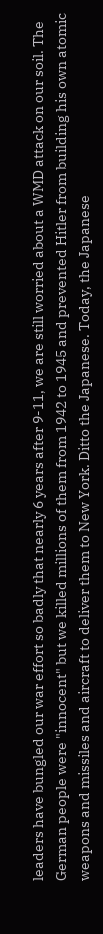leaders have bungled our war effort so badly that nearly 6 years after 9-11, we are still worried about a WMD attack on our soil. The German people were "innocent" but we killed millions of them from 1942 to 1945 and prevented Hitler from building his own atomic weapons and missiles and aircraft to deliver them to New York. Ditto the Japanese. Today, the Japanese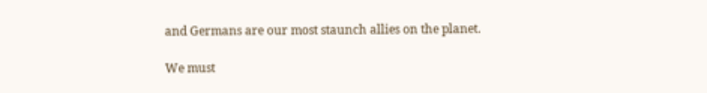and Germans are our most staunch allies on the planet.

We must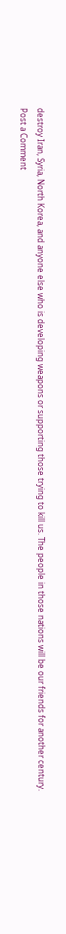destroy Iran, Syria, North Korea, and anyone else who is developing weapons or supporting those trying to kill us. The people in those nations will be our friends for another century.
Post a Comment